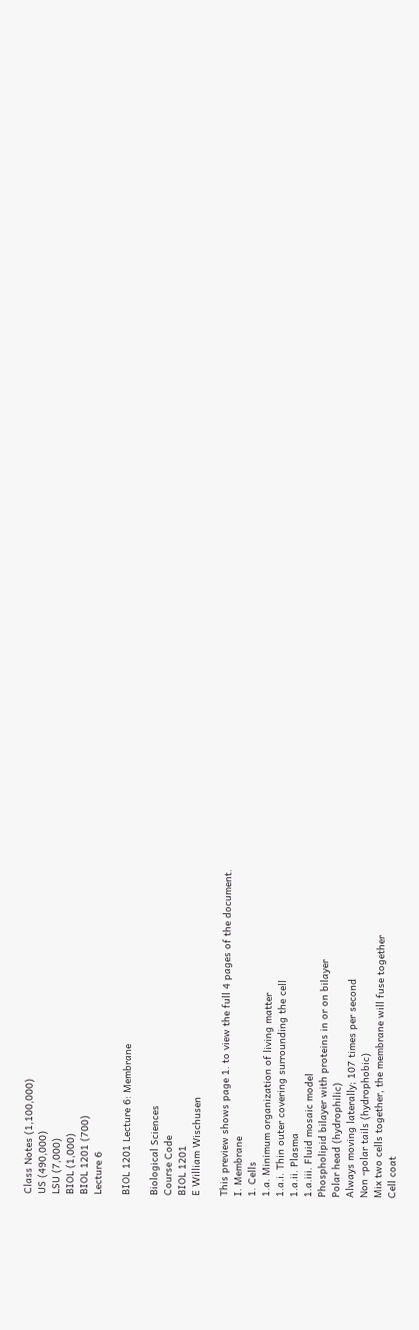Class Notes (1,100,000)
US (490,000)
LSU (7,000)
BIOL (1,000)
BIOL 1201 (700)
Lecture 6

BIOL 1201 Lecture 6: Membrane

Biological Sciences
Course Code
BIOL 1201
E William Wischusen

This preview shows page 1. to view the full 4 pages of the document.
I. Membrane
1. Cells
1.a. Minimum organization of living matter
1.a.i. Thin outer covering surrounding the cell
1.a.ii. Plasma
1.a.iii. Fluid mosaic model
Phospholipid bilayer with proteins in or on bilayer
Polar head (hydrophilic)
Always moving laterally; 107 times per second
Non -polar tails (hydrophobic)
Mix two cells together, the membrane will fuse together
Cell coat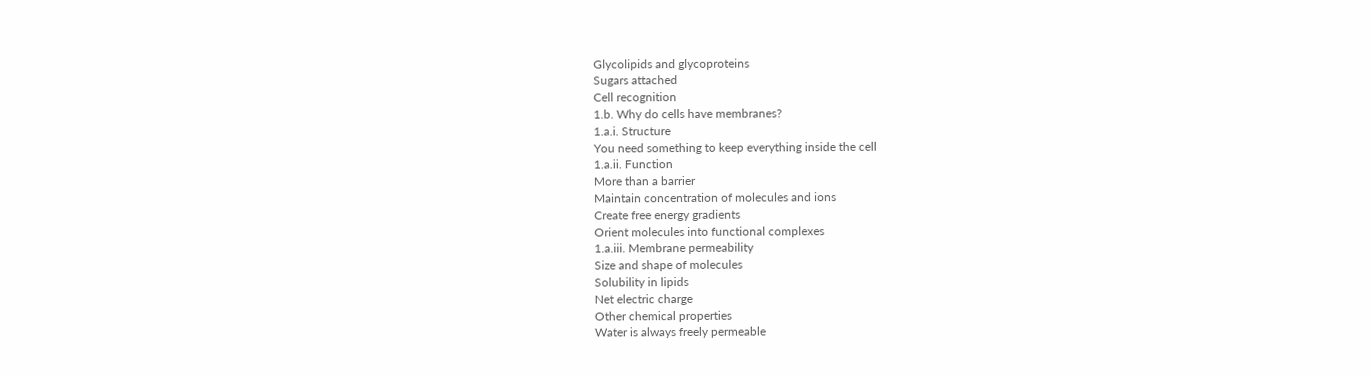Glycolipids and glycoproteins
Sugars attached
Cell recognition
1.b. Why do cells have membranes?
1.a.i. Structure
You need something to keep everything inside the cell
1.a.ii. Function
More than a barrier
Maintain concentration of molecules and ions
Create free energy gradients
Orient molecules into functional complexes
1.a.iii. Membrane permeability
Size and shape of molecules
Solubility in lipids
Net electric charge
Other chemical properties
Water is always freely permeable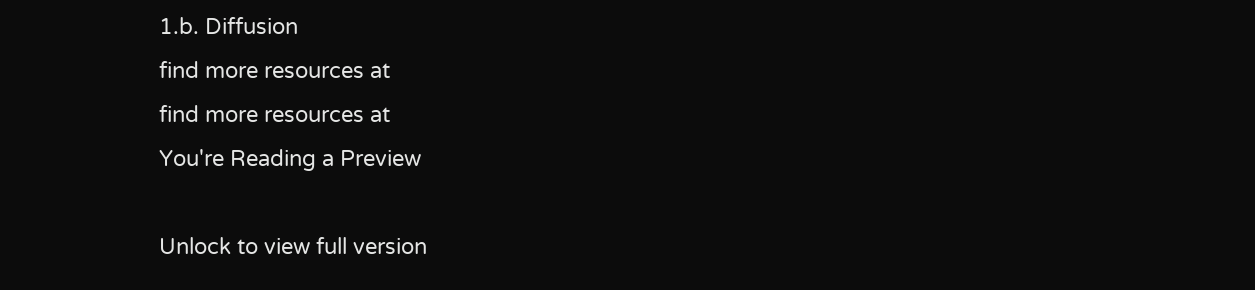1.b. Diffusion
find more resources at
find more resources at
You're Reading a Preview

Unlock to view full version